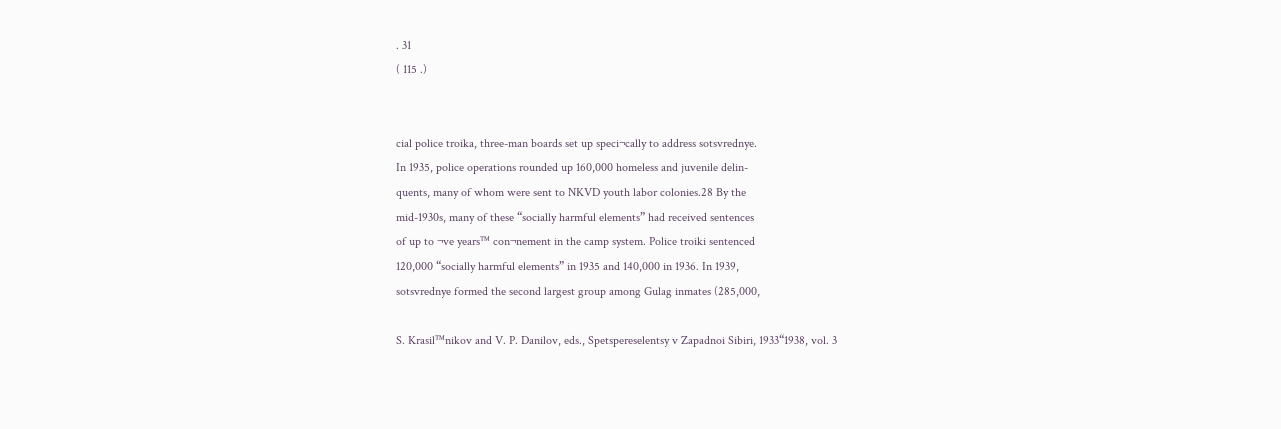. 31
( 115 .)


cial police troika, three-man boards set up speci¬cally to address sotsvrednye.
In 1935, police operations rounded up 160,000 homeless and juvenile delin-
quents, many of whom were sent to NKVD youth labor colonies.28 By the
mid-1930s, many of these “socially harmful elements” had received sentences
of up to ¬ve years™ con¬nement in the camp system. Police troiki sentenced
120,000 “socially harmful elements” in 1935 and 140,000 in 1936. In 1939,
sotsvrednye formed the second largest group among Gulag inmates (285,000,

S. Krasil™nikov and V. P. Danilov, eds., Spetspereselentsy v Zapadnoi Sibiri, 1933“1938, vol. 3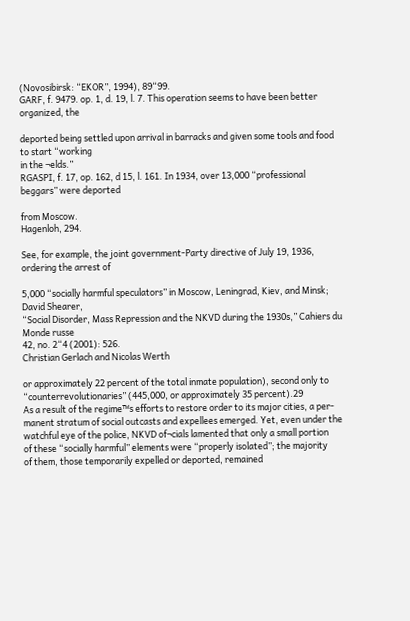(Novosibirsk: “EKOR”, 1994), 89“99.
GARF, f. 9479. op. 1, d. 19, l. 7. This operation seems to have been better organized, the

deported being settled upon arrival in barracks and given some tools and food to start “working
in the ¬elds.”
RGASPI, f. 17, op. 162, d 15, l. 161. In 1934, over 13,000 “professional beggars” were deported

from Moscow.
Hagenloh, 294.

See, for example, the joint government-Party directive of July 19, 1936, ordering the arrest of

5,000 “socially harmful speculators” in Moscow, Leningrad, Kiev, and Minsk; David Shearer,
“Social Disorder, Mass Repression and the NKVD during the 1930s,” Cahiers du Monde russe
42, no. 2“4 (2001): 526.
Christian Gerlach and Nicolas Werth

or approximately 22 percent of the total inmate population), second only to
“counterrevolutionaries” (445,000, or approximately 35 percent).29
As a result of the regime™s efforts to restore order to its major cities, a per-
manent stratum of social outcasts and expellees emerged. Yet, even under the
watchful eye of the police, NKVD of¬cials lamented that only a small portion
of these “socially harmful” elements were “properly isolated”; the majority
of them, those temporarily expelled or deported, remained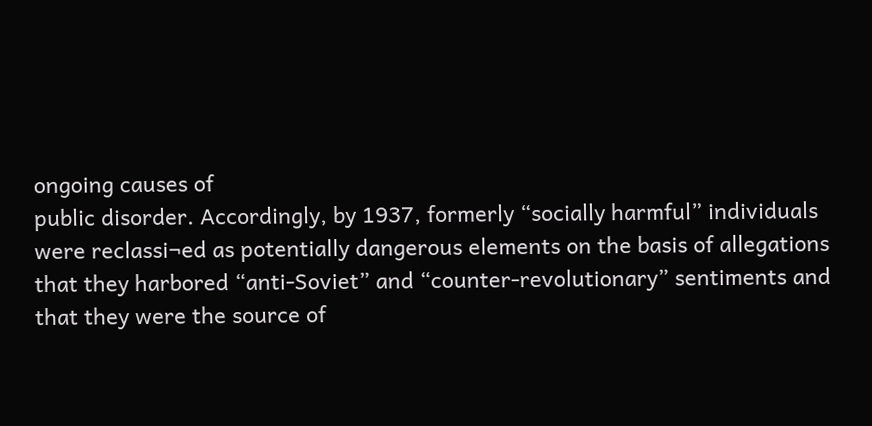ongoing causes of
public disorder. Accordingly, by 1937, formerly “socially harmful” individuals
were reclassi¬ed as potentially dangerous elements on the basis of allegations
that they harbored “anti-Soviet” and “counter-revolutionary” sentiments and
that they were the source of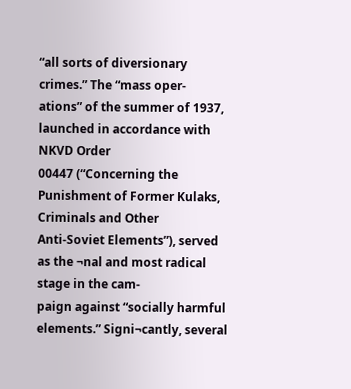“all sorts of diversionary crimes.” The “mass oper-
ations” of the summer of 1937, launched in accordance with NKVD Order
00447 (“Concerning the Punishment of Former Kulaks, Criminals and Other
Anti-Soviet Elements”), served as the ¬nal and most radical stage in the cam-
paign against “socially harmful elements.” Signi¬cantly, several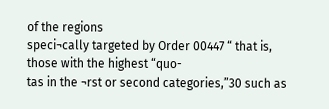of the regions
speci¬cally targeted by Order 00447 “ that is, those with the highest “quo-
tas in the ¬rst or second categories,”30 such as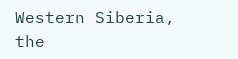Western Siberia, the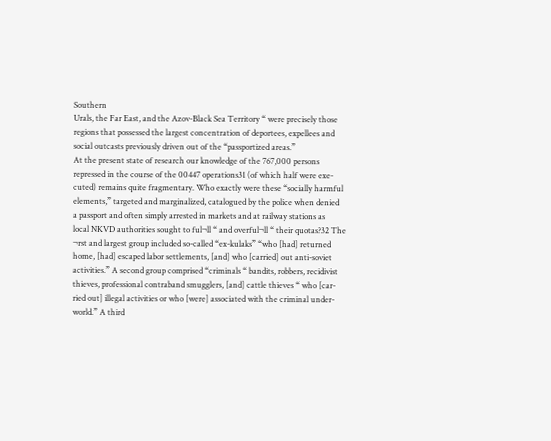Southern
Urals, the Far East, and the Azov-Black Sea Territory “ were precisely those
regions that possessed the largest concentration of deportees, expellees and
social outcasts previously driven out of the “passportized areas.”
At the present state of research our knowledge of the 767,000 persons
repressed in the course of the 00447 operations31 (of which half were exe-
cuted) remains quite fragmentary. Who exactly were these “socially harmful
elements,” targeted and marginalized, catalogued by the police when denied
a passport and often simply arrested in markets and at railway stations as
local NKVD authorities sought to ful¬ll “ and overful¬ll “ their quotas?32 The
¬rst and largest group included so-called “ex-kulaks” “who [had] returned
home, [had] escaped labor settlements, [and] who [carried] out anti-soviet
activities.” A second group comprised “criminals “ bandits, robbers, recidivist
thieves, professional contraband smugglers, [and] cattle thieves “ who [car-
ried out] illegal activities or who [were] associated with the criminal under-
world.” A third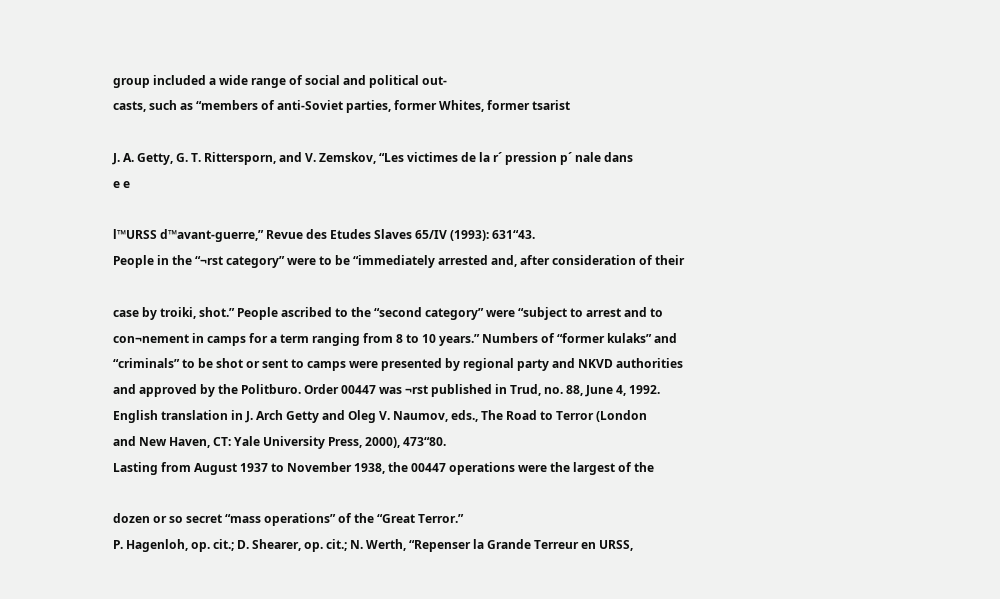group included a wide range of social and political out-
casts, such as “members of anti-Soviet parties, former Whites, former tsarist

J. A. Getty, G. T. Rittersporn, and V. Zemskov, “Les victimes de la r´ pression p´ nale dans
e e

l™URSS d™avant-guerre,” Revue des Etudes Slaves 65/IV (1993): 631“43.
People in the “¬rst category” were to be “immediately arrested and, after consideration of their

case by troiki, shot.” People ascribed to the “second category” were “subject to arrest and to
con¬nement in camps for a term ranging from 8 to 10 years.” Numbers of “former kulaks” and
“criminals” to be shot or sent to camps were presented by regional party and NKVD authorities
and approved by the Politburo. Order 00447 was ¬rst published in Trud, no. 88, June 4, 1992.
English translation in J. Arch Getty and Oleg V. Naumov, eds., The Road to Terror (London
and New Haven, CT: Yale University Press, 2000), 473“80.
Lasting from August 1937 to November 1938, the 00447 operations were the largest of the

dozen or so secret “mass operations” of the “Great Terror.”
P. Hagenloh, op. cit.; D. Shearer, op. cit.; N. Werth, “Repenser la Grande Terreur en URSS,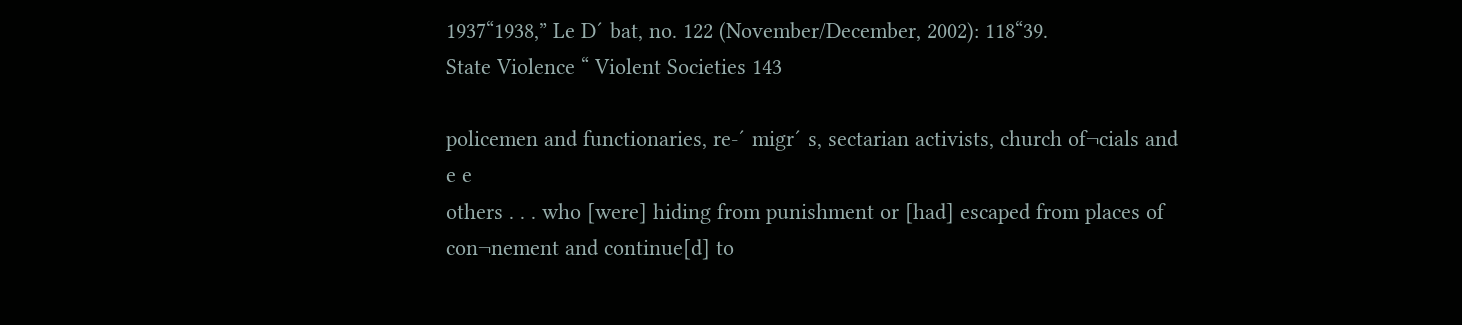1937“1938,” Le D´ bat, no. 122 (November/December, 2002): 118“39.
State Violence “ Violent Societies 143

policemen and functionaries, re-´ migr´ s, sectarian activists, church of¬cials and
e e
others . . . who [were] hiding from punishment or [had] escaped from places of
con¬nement and continue[d] to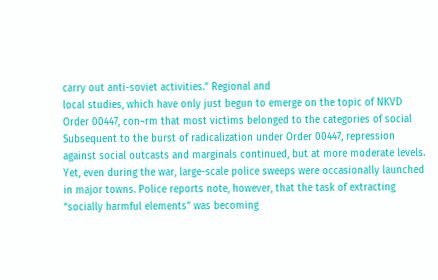carry out anti-soviet activities.” Regional and
local studies, which have only just begun to emerge on the topic of NKVD
Order 00447, con¬rm that most victims belonged to the categories of social
Subsequent to the burst of radicalization under Order 00447, repression
against social outcasts and marginals continued, but at more moderate levels.
Yet, even during the war, large-scale police sweeps were occasionally launched
in major towns. Police reports note, however, that the task of extracting
“socially harmful elements” was becoming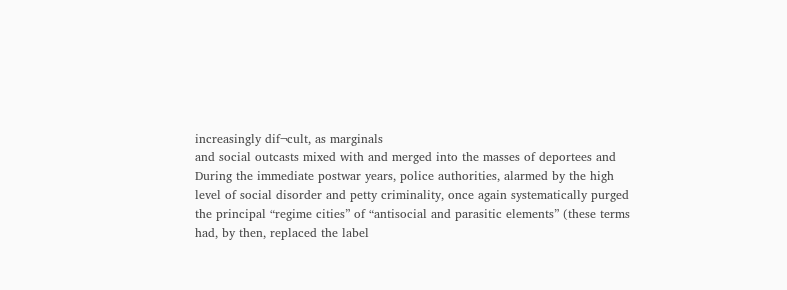increasingly dif¬cult, as marginals
and social outcasts mixed with and merged into the masses of deportees and
During the immediate postwar years, police authorities, alarmed by the high
level of social disorder and petty criminality, once again systematically purged
the principal “regime cities” of “antisocial and parasitic elements” (these terms
had, by then, replaced the label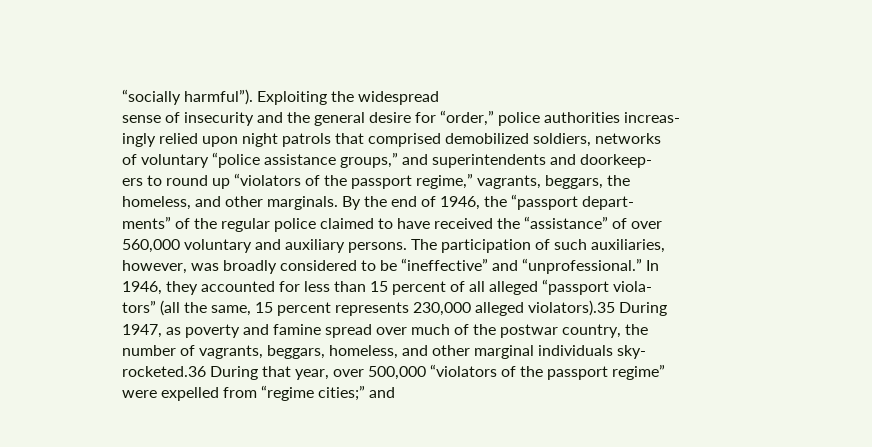“socially harmful”). Exploiting the widespread
sense of insecurity and the general desire for “order,” police authorities increas-
ingly relied upon night patrols that comprised demobilized soldiers, networks
of voluntary “police assistance groups,” and superintendents and doorkeep-
ers to round up “violators of the passport regime,” vagrants, beggars, the
homeless, and other marginals. By the end of 1946, the “passport depart-
ments” of the regular police claimed to have received the “assistance” of over
560,000 voluntary and auxiliary persons. The participation of such auxiliaries,
however, was broadly considered to be “ineffective” and “unprofessional.” In
1946, they accounted for less than 15 percent of all alleged “passport viola-
tors” (all the same, 15 percent represents 230,000 alleged violators).35 During
1947, as poverty and famine spread over much of the postwar country, the
number of vagrants, beggars, homeless, and other marginal individuals sky-
rocketed.36 During that year, over 500,000 “violators of the passport regime”
were expelled from “regime cities;” and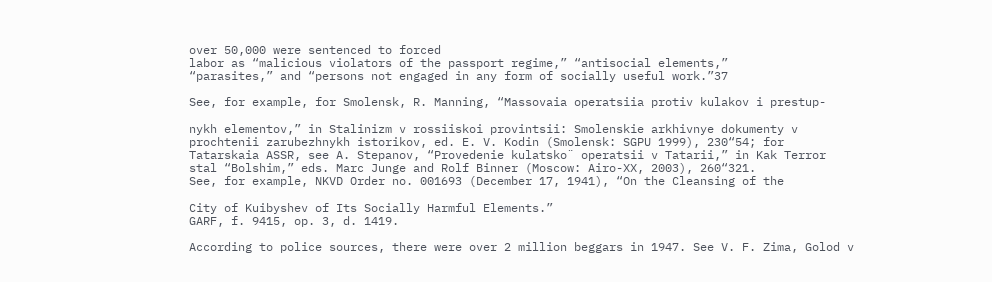over 50,000 were sentenced to forced
labor as “malicious violators of the passport regime,” “antisocial elements,”
“parasites,” and “persons not engaged in any form of socially useful work.”37

See, for example, for Smolensk, R. Manning, “Massovaia operatsiia protiv kulakov i prestup-

nykh elementov,” in Stalinizm v rossiiskoi provintsii: Smolenskie arkhivnye dokumenty v
prochtenii zarubezhnykh istorikov, ed. E. V. Kodin (Smolensk: SGPU 1999), 230“54; for
Tatarskaia ASSR, see A. Stepanov, “Provedenie kulatsko¨ operatsii v Tatarii,” in Kak Terror
stal “Bolshim,” eds. Marc Junge and Rolf Binner (Moscow: Airo-XX, 2003), 260“321.
See, for example, NKVD Order no. 001693 (December 17, 1941), “On the Cleansing of the

City of Kuibyshev of Its Socially Harmful Elements.”
GARF, f. 9415, op. 3, d. 1419.

According to police sources, there were over 2 million beggars in 1947. See V. F. Zima, Golod v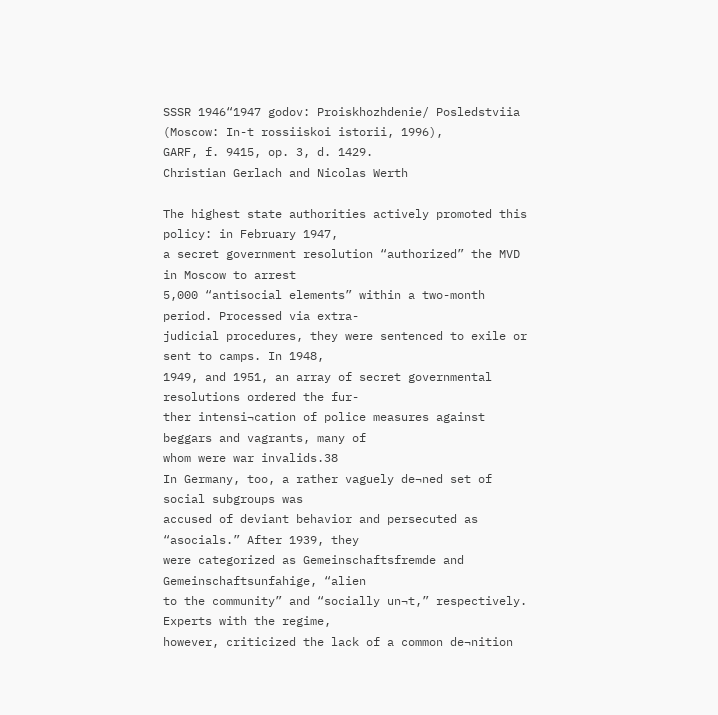SSSR 1946“1947 godov: Proiskhozhdenie/ Posledstviia (Moscow: In-t rossiiskoi istorii, 1996),
GARF, f. 9415, op. 3, d. 1429.
Christian Gerlach and Nicolas Werth

The highest state authorities actively promoted this policy: in February 1947,
a secret government resolution “authorized” the MVD in Moscow to arrest
5,000 “antisocial elements” within a two-month period. Processed via extra-
judicial procedures, they were sentenced to exile or sent to camps. In 1948,
1949, and 1951, an array of secret governmental resolutions ordered the fur-
ther intensi¬cation of police measures against beggars and vagrants, many of
whom were war invalids.38
In Germany, too, a rather vaguely de¬ned set of social subgroups was
accused of deviant behavior and persecuted as “asocials.” After 1939, they
were categorized as Gemeinschaftsfremde and Gemeinschaftsunfahige, “alien
to the community” and “socially un¬t,” respectively. Experts with the regime,
however, criticized the lack of a common de¬nition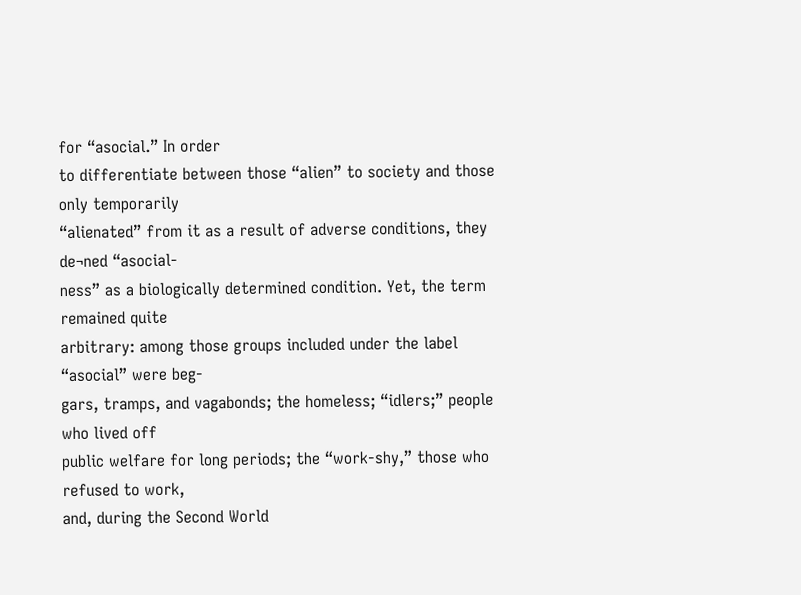for “asocial.” In order
to differentiate between those “alien” to society and those only temporarily
“alienated” from it as a result of adverse conditions, they de¬ned “asocial-
ness” as a biologically determined condition. Yet, the term remained quite
arbitrary: among those groups included under the label “asocial” were beg-
gars, tramps, and vagabonds; the homeless; “idlers;” people who lived off
public welfare for long periods; the “work-shy,” those who refused to work,
and, during the Second World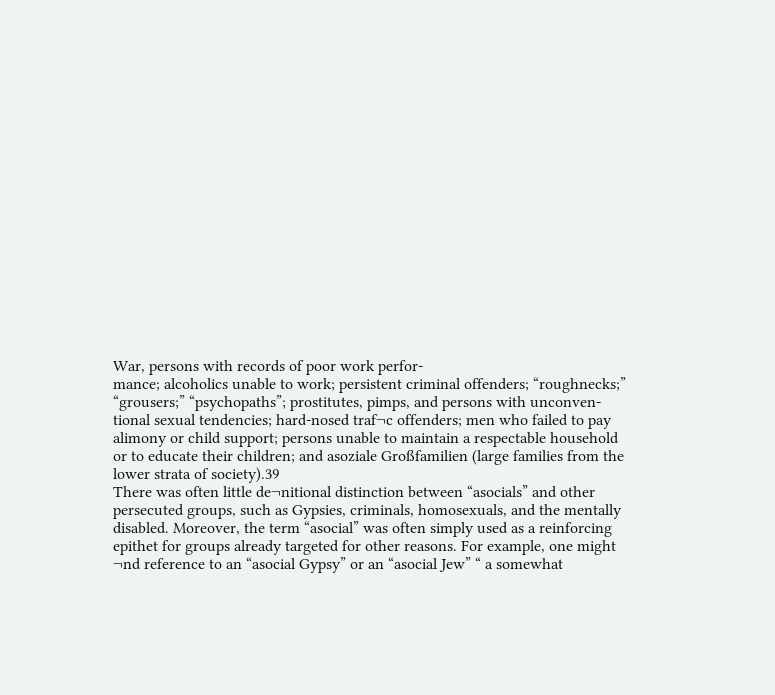War, persons with records of poor work perfor-
mance; alcoholics unable to work; persistent criminal offenders; “roughnecks;”
“grousers;” “psychopaths”; prostitutes, pimps, and persons with unconven-
tional sexual tendencies; hard-nosed traf¬c offenders; men who failed to pay
alimony or child support; persons unable to maintain a respectable household
or to educate their children; and asoziale Großfamilien (large families from the
lower strata of society).39
There was often little de¬nitional distinction between “asocials” and other
persecuted groups, such as Gypsies, criminals, homosexuals, and the mentally
disabled. Moreover, the term “asocial” was often simply used as a reinforcing
epithet for groups already targeted for other reasons. For example, one might
¬nd reference to an “asocial Gypsy” or an “asocial Jew” “ a somewhat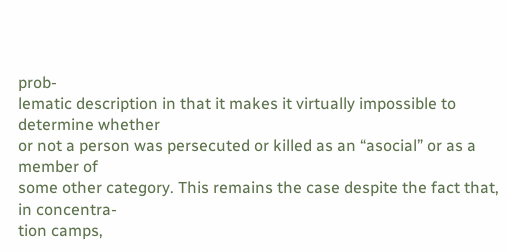prob-
lematic description in that it makes it virtually impossible to determine whether
or not a person was persecuted or killed as an “asocial” or as a member of
some other category. This remains the case despite the fact that, in concentra-
tion camps,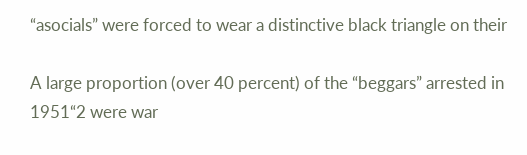“asocials” were forced to wear a distinctive black triangle on their

A large proportion (over 40 percent) of the “beggars” arrested in 1951“2 were war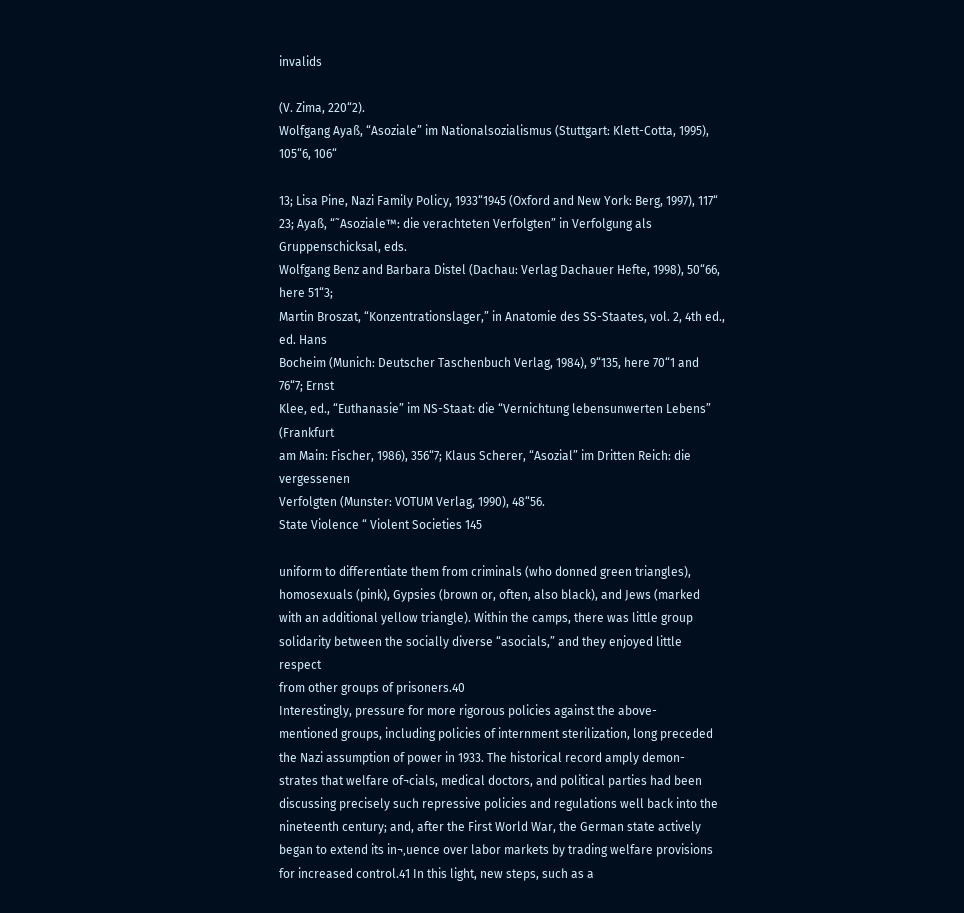invalids

(V. Zima, 220“2).
Wolfgang Ayaß, “Asoziale” im Nationalsozialismus (Stuttgart: Klett-Cotta, 1995), 105“6, 106“

13; Lisa Pine, Nazi Family Policy, 1933“1945 (Oxford and New York: Berg, 1997), 117“
23; Ayaß, “˜Asoziale™: die verachteten Verfolgten” in Verfolgung als Gruppenschicksal, eds.
Wolfgang Benz and Barbara Distel (Dachau: Verlag Dachauer Hefte, 1998), 50“66, here 51“3;
Martin Broszat, “Konzentrationslager,” in Anatomie des SS-Staates, vol. 2, 4th ed., ed. Hans
Bocheim (Munich: Deutscher Taschenbuch Verlag, 1984), 9“135, here 70“1 and 76“7; Ernst
Klee, ed., “Euthanasie” im NS-Staat: die “Vernichtung lebensunwerten Lebens” (Frankfurt
am Main: Fischer, 1986), 356“7; Klaus Scherer, “Asozial” im Dritten Reich: die vergessenen
Verfolgten (Munster: VOTUM Verlag, 1990), 48“56.
State Violence “ Violent Societies 145

uniform to differentiate them from criminals (who donned green triangles),
homosexuals (pink), Gypsies (brown or, often, also black), and Jews (marked
with an additional yellow triangle). Within the camps, there was little group
solidarity between the socially diverse “asocials,” and they enjoyed little respect
from other groups of prisoners.40
Interestingly, pressure for more rigorous policies against the above-
mentioned groups, including policies of internment sterilization, long preceded
the Nazi assumption of power in 1933. The historical record amply demon-
strates that welfare of¬cials, medical doctors, and political parties had been
discussing precisely such repressive policies and regulations well back into the
nineteenth century; and, after the First World War, the German state actively
began to extend its in¬‚uence over labor markets by trading welfare provisions
for increased control.41 In this light, new steps, such as a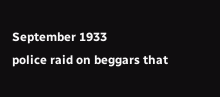September 1933
police raid on beggars that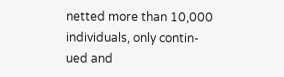netted more than 10,000 individuals, only contin-
ued and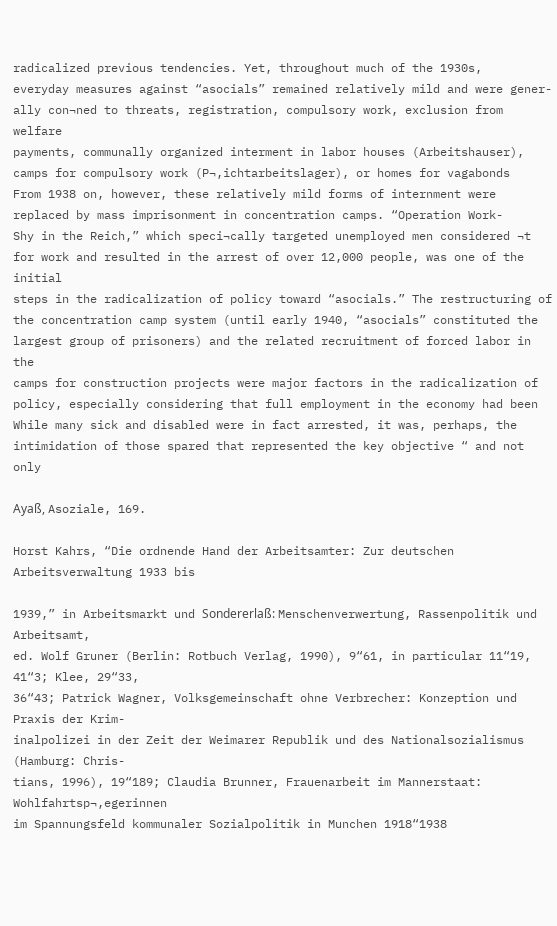radicalized previous tendencies. Yet, throughout much of the 1930s,
everyday measures against “asocials” remained relatively mild and were gener-
ally con¬ned to threats, registration, compulsory work, exclusion from welfare
payments, communally organized interment in labor houses (Arbeitshauser),
camps for compulsory work (P¬‚ichtarbeitslager), or homes for vagabonds
From 1938 on, however, these relatively mild forms of internment were
replaced by mass imprisonment in concentration camps. “Operation Work-
Shy in the Reich,” which speci¬cally targeted unemployed men considered ¬t
for work and resulted in the arrest of over 12,000 people, was one of the initial
steps in the radicalization of policy toward “asocials.” The restructuring of
the concentration camp system (until early 1940, “asocials” constituted the
largest group of prisoners) and the related recruitment of forced labor in the
camps for construction projects were major factors in the radicalization of
policy, especially considering that full employment in the economy had been
While many sick and disabled were in fact arrested, it was, perhaps, the
intimidation of those spared that represented the key objective “ and not only

Ayaß, Asoziale, 169.

Horst Kahrs, “Die ordnende Hand der Arbeitsamter: Zur deutschen Arbeitsverwaltung 1933 bis

1939,” in Arbeitsmarkt und Sondererlaß: Menschenverwertung, Rassenpolitik und Arbeitsamt,
ed. Wolf Gruner (Berlin: Rotbuch Verlag, 1990), 9“61, in particular 11“19, 41“3; Klee, 29“33,
36“43; Patrick Wagner, Volksgemeinschaft ohne Verbrecher: Konzeption und Praxis der Krim-
inalpolizei in der Zeit der Weimarer Republik und des Nationalsozialismus (Hamburg: Chris-
tians, 1996), 19“189; Claudia Brunner, Frauenarbeit im Mannerstaat: Wohlfahrtsp¬‚egerinnen
im Spannungsfeld kommunaler Sozialpolitik in Munchen 1918“1938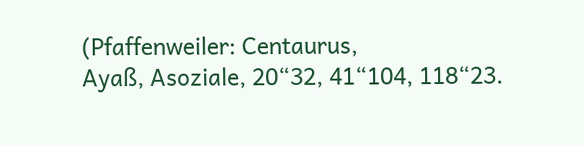(Pfaffenweiler: Centaurus,
Ayaß, Asoziale, 20“32, 41“104, 118“23.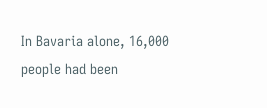In Bavaria alone, 16,000 people had been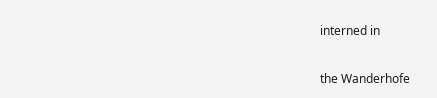interned in

the Wanderhofe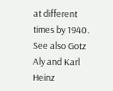at different times by 1940. See also Gotz Aly and Karl Heinz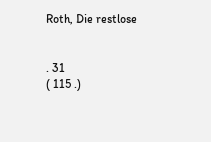Roth, Die restlose


. 31
( 115 .)